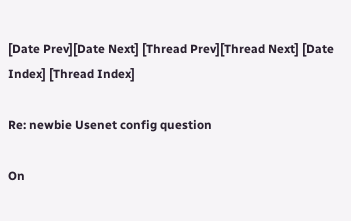[Date Prev][Date Next] [Thread Prev][Thread Next] [Date Index] [Thread Index]

Re: newbie Usenet config question

On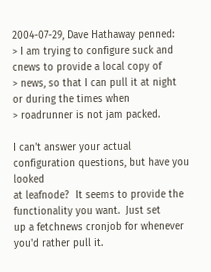2004-07-29, Dave Hathaway penned:
> I am trying to configure suck and cnews to provide a local copy of
> news, so that I can pull it at night or during the times when
> roadrunner is not jam packed.

I can't answer your actual configuration questions, but have you looked
at leafnode?  It seems to provide the functionality you want.  Just set
up a fetchnews cronjob for whenever you'd rather pull it.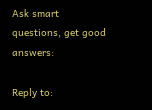Ask smart questions, get good answers:

Reply to: